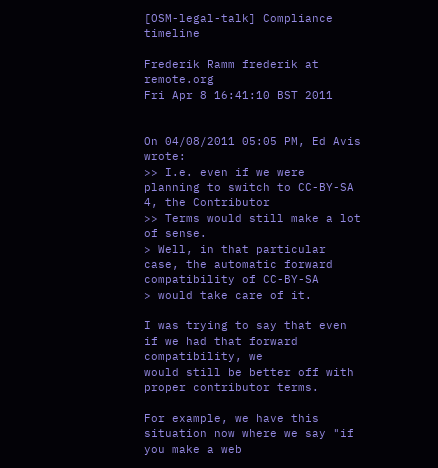[OSM-legal-talk] Compliance timeline

Frederik Ramm frederik at remote.org
Fri Apr 8 16:41:10 BST 2011


On 04/08/2011 05:05 PM, Ed Avis wrote:
>> I.e. even if we were planning to switch to CC-BY-SA 4, the Contributor
>> Terms would still make a lot of sense.
> Well, in that particular case, the automatic forward compatibility of CC-BY-SA
> would take care of it.

I was trying to say that even if we had that forward compatibility, we
would still be better off with proper contributor terms.

For example, we have this situation now where we say "if you make a web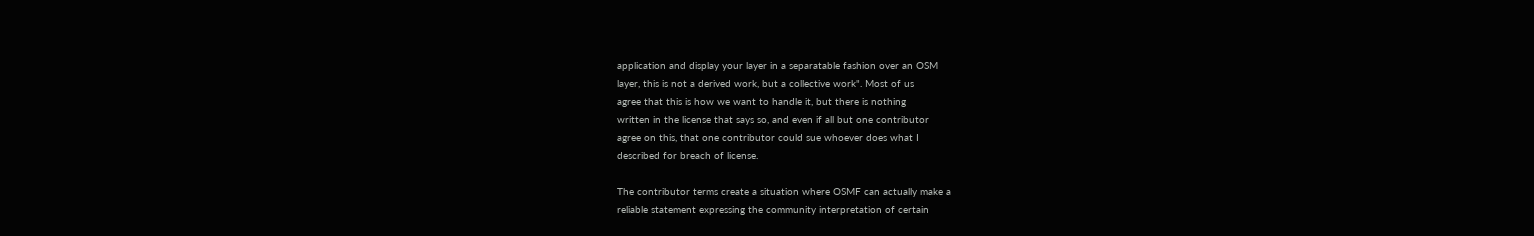application and display your layer in a separatable fashion over an OSM
layer, this is not a derived work, but a collective work". Most of us
agree that this is how we want to handle it, but there is nothing
written in the license that says so, and even if all but one contributor
agree on this, that one contributor could sue whoever does what I
described for breach of license.

The contributor terms create a situation where OSMF can actually make a
reliable statement expressing the community interpretation of certain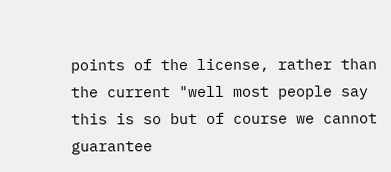points of the license, rather than the current "well most people say
this is so but of course we cannot guarantee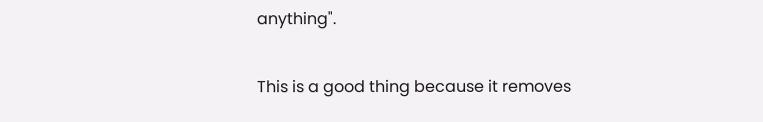anything".

This is a good thing because it removes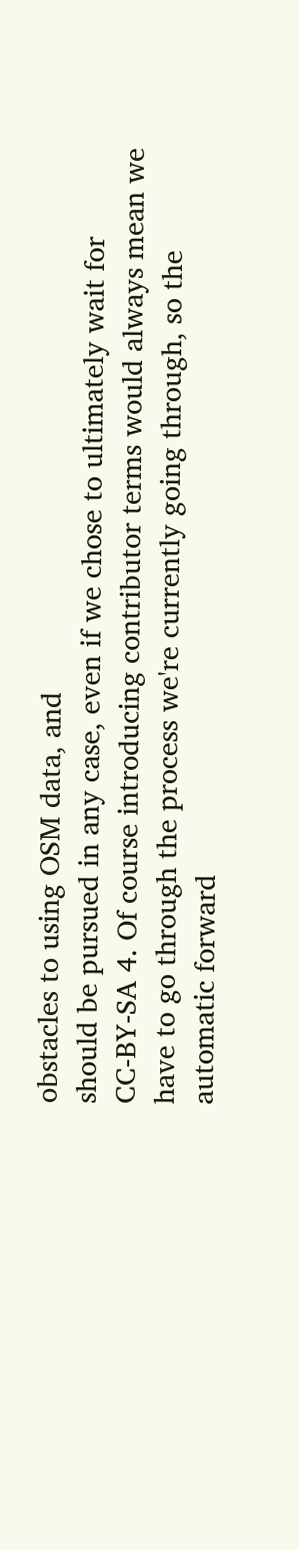obstacles to using OSM data, and
should be pursued in any case, even if we chose to ultimately wait for
CC-BY-SA 4. Of course introducing contributor terms would always mean we
have to go through the process we're currently going through, so the
automatic forward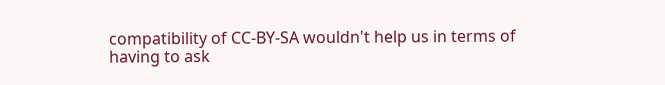compatibility of CC-BY-SA wouldn't help us in terms of
having to ask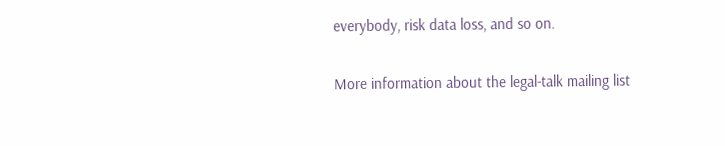everybody, risk data loss, and so on.


More information about the legal-talk mailing list